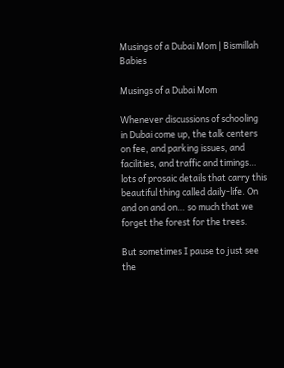Musings of a Dubai Mom | Bismillah Babies

Musings of a Dubai Mom

Whenever discussions of schooling in Dubai come up, the talk centers on fee, and parking issues, and facilities, and traffic and timings… lots of prosaic details that carry this beautiful thing called daily-life. On and on and on… so much that we forget the forest for the trees.

But sometimes I pause to just see the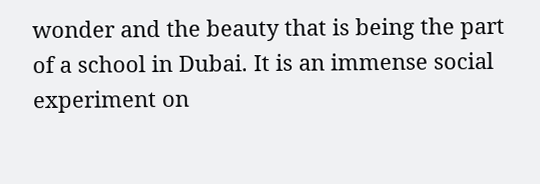wonder and the beauty that is being the part of a school in Dubai. It is an immense social experiment on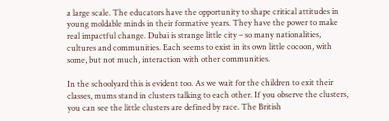a large scale. The educators have the opportunity to shape critical attitudes in young moldable minds in their formative years. They have the power to make real impactful change. Dubai is strange little city – so many nationalities, cultures and communities. Each seems to exist in its own little cocoon, with some, but not much, interaction with other communities.

In the schoolyard this is evident too. As we wait for the children to exit their classes, mums stand in clusters talking to each other. If you observe the clusters, you can see the little clusters are defined by race. The British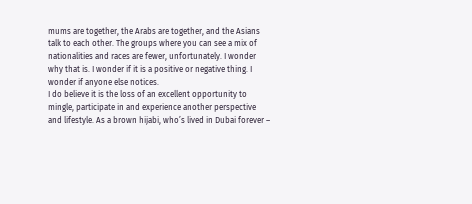mums are together, the Arabs are together, and the Asians talk to each other. The groups where you can see a mix of nationalities and races are fewer, unfortunately. I wonder why that is. I wonder if it is a positive or negative thing. I wonder if anyone else notices.
I do believe it is the loss of an excellent opportunity to mingle, participate in and experience another perspective and lifestyle. As a brown hijabi, who’s lived in Dubai forever –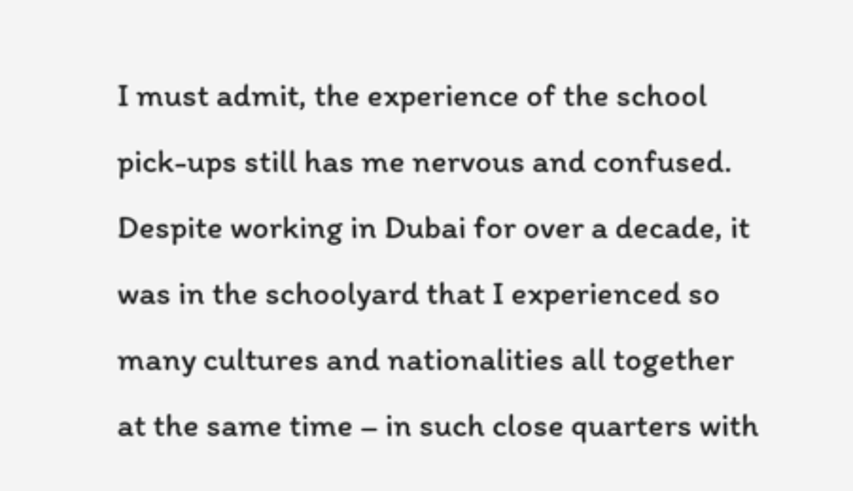I must admit, the experience of the school pick-ups still has me nervous and confused. Despite working in Dubai for over a decade, it was in the schoolyard that I experienced so many cultures and nationalities all together at the same time – in such close quarters with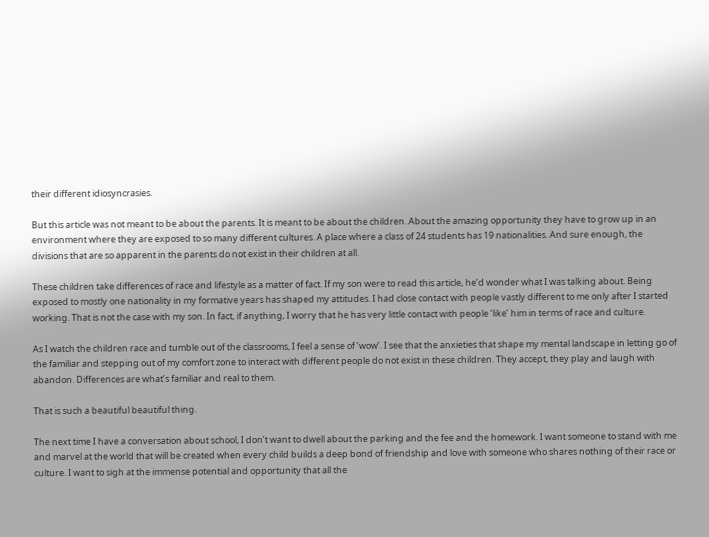their different idiosyncrasies.

But this article was not meant to be about the parents. It is meant to be about the children. About the amazing opportunity they have to grow up in an environment where they are exposed to so many different cultures. A place where a class of 24 students has 19 nationalities. And sure enough, the divisions that are so apparent in the parents do not exist in their children at all.

These children take differences of race and lifestyle as a matter of fact. If my son were to read this article, he’d wonder what I was talking about. Being exposed to mostly one nationality in my formative years has shaped my attitudes. I had close contact with people vastly different to me only after I started working. That is not the case with my son. In fact, if anything, I worry that he has very little contact with people ‘like’ him in terms of race and culture.

As I watch the children race and tumble out of the classrooms, I feel a sense of ‘wow’. I see that the anxieties that shape my mental landscape in letting go of the familiar and stepping out of my comfort zone to interact with different people do not exist in these children. They accept, they play and laugh with abandon. Differences are what’s familiar and real to them.

That is such a beautiful beautiful thing.

The next time I have a conversation about school, I don’t want to dwell about the parking and the fee and the homework. I want someone to stand with me and marvel at the world that will be created when every child builds a deep bond of friendship and love with someone who shares nothing of their race or culture. I want to sigh at the immense potential and opportunity that all the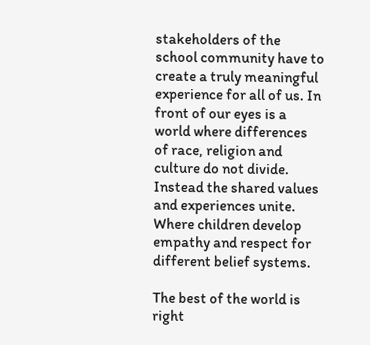stakeholders of the school community have to create a truly meaningful experience for all of us. In front of our eyes is a world where differences of race, religion and culture do not divide. Instead the shared values and experiences unite. Where children develop empathy and respect for different belief systems.

The best of the world is right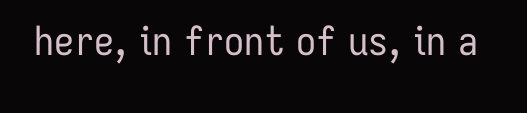here, in front of us, in a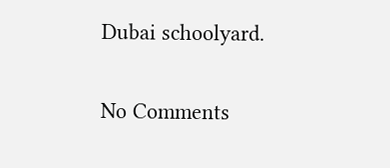Dubai schoolyard.

No Comments